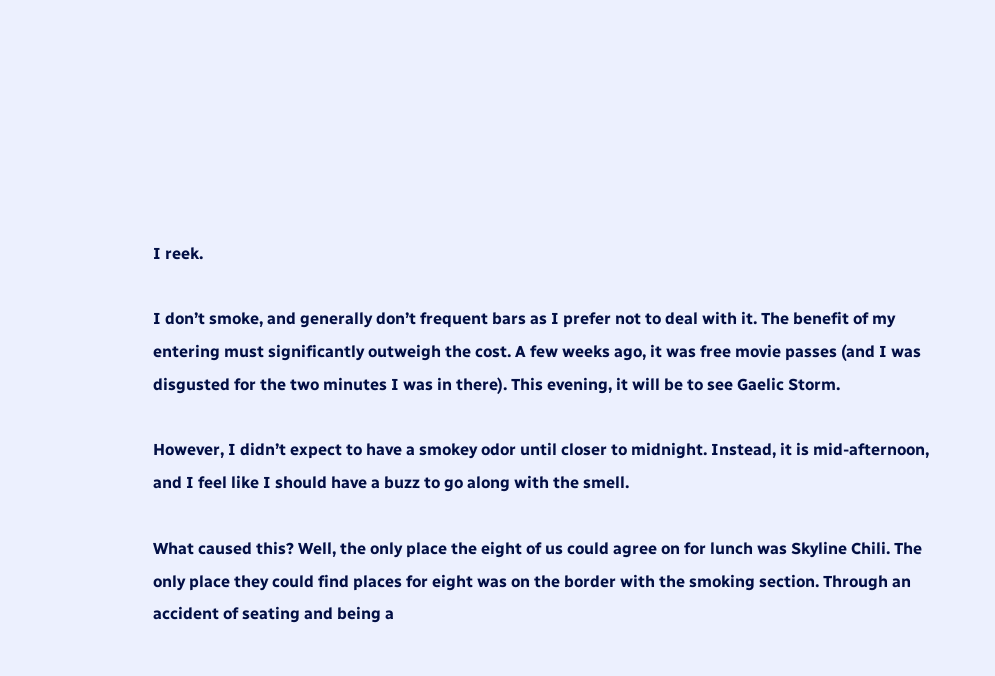I reek.

I don’t smoke, and generally don’t frequent bars as I prefer not to deal with it. The benefit of my entering must significantly outweigh the cost. A few weeks ago, it was free movie passes (and I was disgusted for the two minutes I was in there). This evening, it will be to see Gaelic Storm.

However, I didn’t expect to have a smokey odor until closer to midnight. Instead, it is mid-afternoon, and I feel like I should have a buzz to go along with the smell.

What caused this? Well, the only place the eight of us could agree on for lunch was Skyline Chili. The only place they could find places for eight was on the border with the smoking section. Through an accident of seating and being a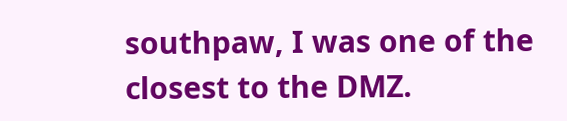southpaw, I was one of the closest to the DMZ.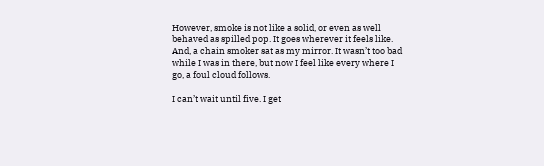However, smoke is not like a solid, or even as well behaved as spilled pop. It goes wherever it feels like. And, a chain smoker sat as my mirror. It wasn’t too bad while I was in there, but now I feel like every where I go, a foul cloud follows.

I can’t wait until five. I get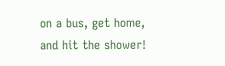on a bus, get home, and hit the shower!